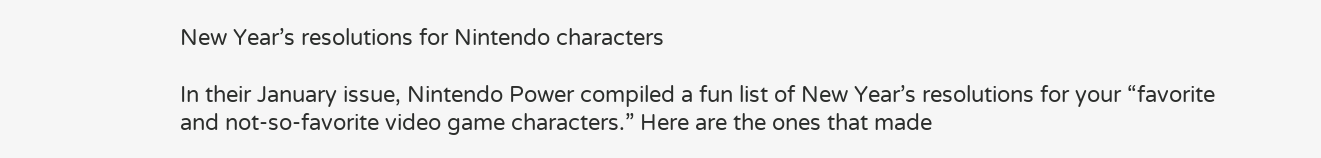New Year’s resolutions for Nintendo characters

In their January issue, Nintendo Power compiled a fun list of New Year’s resolutions for your “favorite and not-so-favorite video game characters.” Here are the ones that made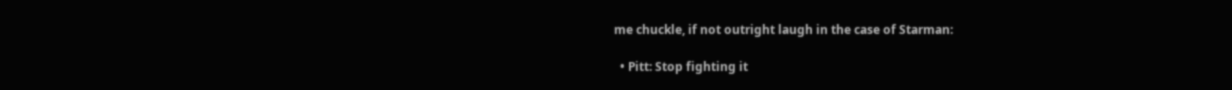me chuckle, if not outright laugh in the case of Starman:

  • Pitt: Stop fighting it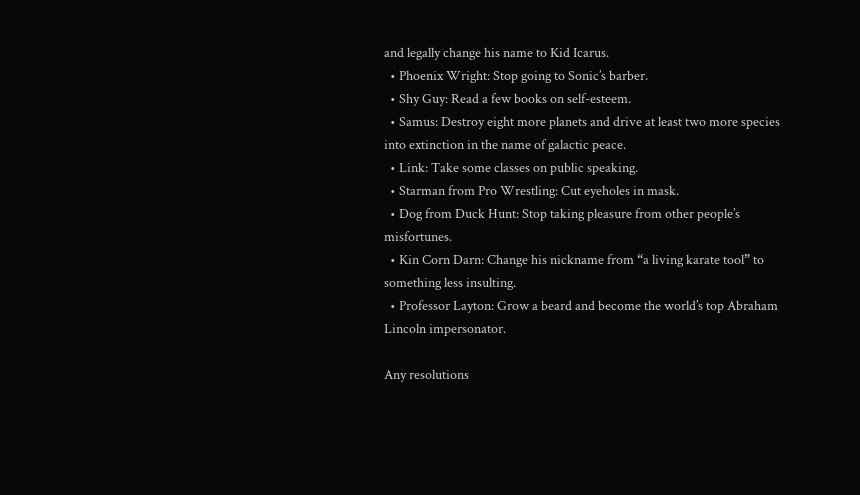and legally change his name to Kid Icarus.
  • Phoenix Wright: Stop going to Sonic’s barber.
  • Shy Guy: Read a few books on self-esteem.
  • Samus: Destroy eight more planets and drive at least two more species into extinction in the name of galactic peace.
  • Link: Take some classes on public speaking.
  • Starman from Pro Wrestling: Cut eyeholes in mask.
  • Dog from Duck Hunt: Stop taking pleasure from other people’s misfortunes.
  • Kin Corn Darn: Change his nickname from “a living karate tool” to something less insulting.
  • Professor Layton: Grow a beard and become the world’s top Abraham Lincoln impersonator.

Any resolutions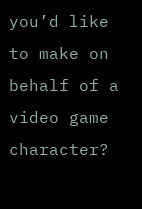you’d like to make on behalf of a video game character?